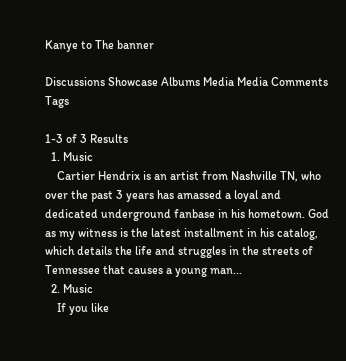Kanye to The banner

Discussions Showcase Albums Media Media Comments Tags

1-3 of 3 Results
  1. Music
    Cartier Hendrix is an artist from Nashville TN, who over the past 3 years has amassed a loyal and dedicated underground fanbase in his hometown. God as my witness is the latest installment in his catalog, which details the life and struggles in the streets of Tennessee that causes a young man...
  2. Music
    If you like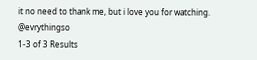it no need to thank me, but i love you for watching. @evrythingso
1-3 of 3 Results